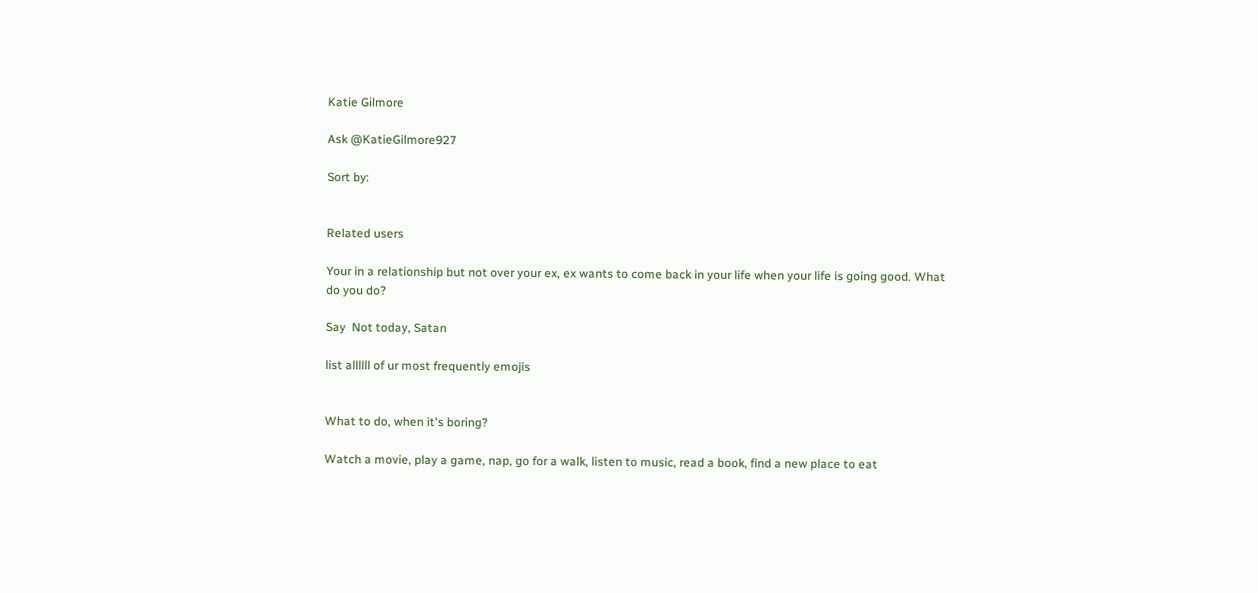Katie Gilmore

Ask @KatieGilmore927

Sort by:


Related users

Your in a relationship but not over your ex, ex wants to come back in your life when your life is going good. What do you do?

Say  Not today, Satan

list allllll of ur most frequently emojis


What to do, when it's boring?

Watch a movie, play a game, nap, go for a walk, listen to music, read a book, find a new place to eat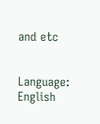and etc


Language: English